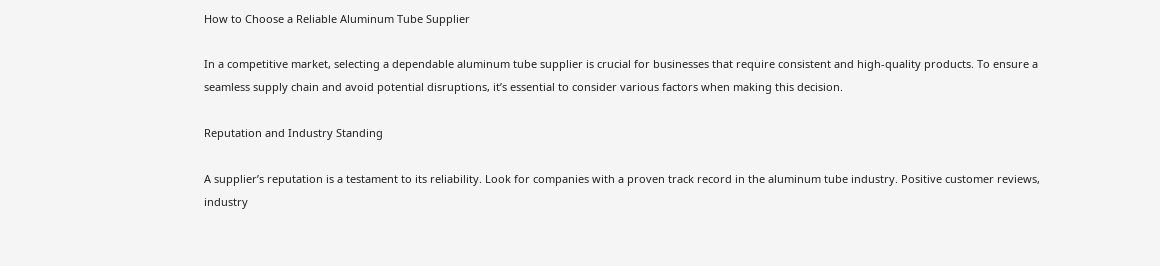How to Choose a Reliable Aluminum Tube Supplier

In a competitive market, selecting a dependable aluminum tube supplier is crucial for businesses that require consistent and high-quality products. To ensure a seamless supply chain and avoid potential disruptions, it’s essential to consider various factors when making this decision.

Reputation and Industry Standing

A supplier’s reputation is a testament to its reliability. Look for companies with a proven track record in the aluminum tube industry. Positive customer reviews, industry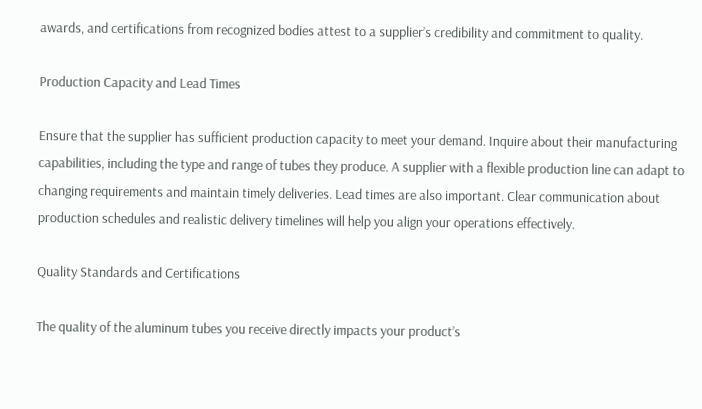awards, and certifications from recognized bodies attest to a supplier’s credibility and commitment to quality.

Production Capacity and Lead Times

Ensure that the supplier has sufficient production capacity to meet your demand. Inquire about their manufacturing capabilities, including the type and range of tubes they produce. A supplier with a flexible production line can adapt to changing requirements and maintain timely deliveries. Lead times are also important. Clear communication about production schedules and realistic delivery timelines will help you align your operations effectively.

Quality Standards and Certifications

The quality of the aluminum tubes you receive directly impacts your product’s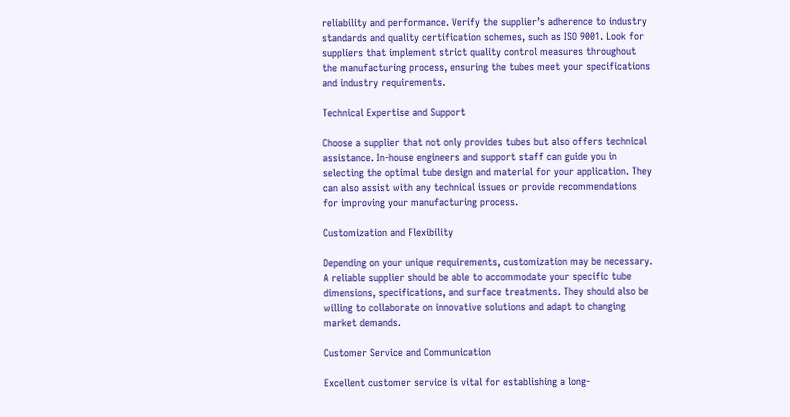reliability and performance. Verify the supplier’s adherence to industry standards and quality certification schemes, such as ISO 9001. Look for suppliers that implement strict quality control measures throughout the manufacturing process, ensuring the tubes meet your specifications and industry requirements.

Technical Expertise and Support

Choose a supplier that not only provides tubes but also offers technical assistance. In-house engineers and support staff can guide you in selecting the optimal tube design and material for your application. They can also assist with any technical issues or provide recommendations for improving your manufacturing process.

Customization and Flexibility

Depending on your unique requirements, customization may be necessary. A reliable supplier should be able to accommodate your specific tube dimensions, specifications, and surface treatments. They should also be willing to collaborate on innovative solutions and adapt to changing market demands.

Customer Service and Communication

Excellent customer service is vital for establishing a long-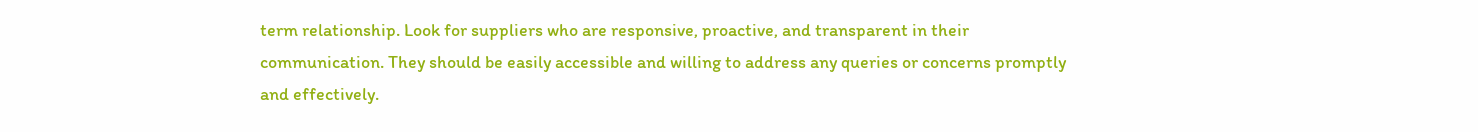term relationship. Look for suppliers who are responsive, proactive, and transparent in their communication. They should be easily accessible and willing to address any queries or concerns promptly and effectively.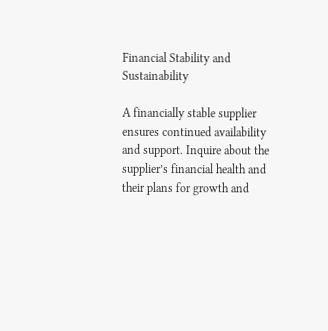Financial Stability and Sustainability

A financially stable supplier ensures continued availability and support. Inquire about the supplier’s financial health and their plans for growth and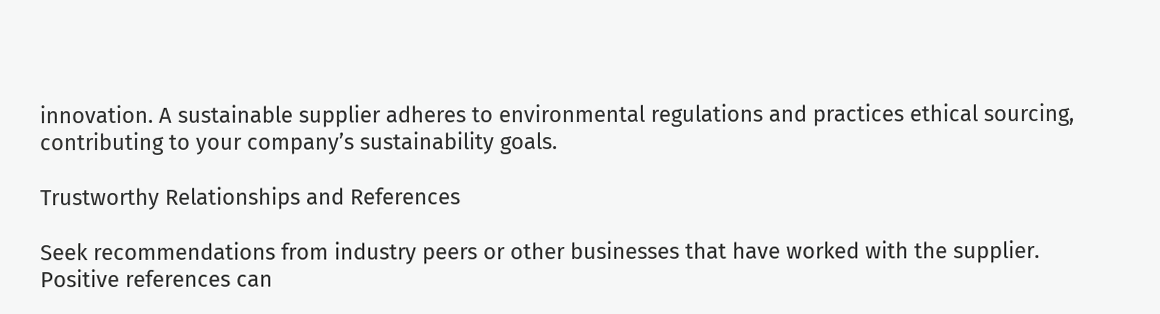innovation. A sustainable supplier adheres to environmental regulations and practices ethical sourcing, contributing to your company’s sustainability goals.

Trustworthy Relationships and References

Seek recommendations from industry peers or other businesses that have worked with the supplier. Positive references can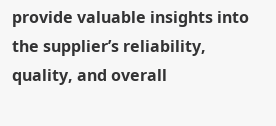provide valuable insights into the supplier’s reliability, quality, and overall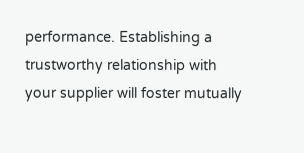performance. Establishing a trustworthy relationship with your supplier will foster mutually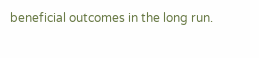beneficial outcomes in the long run.